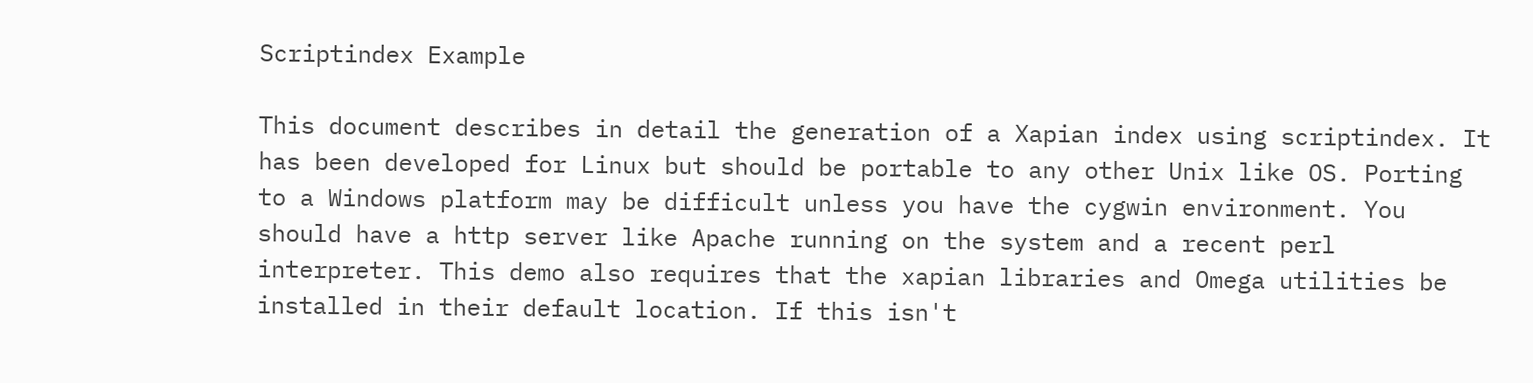Scriptindex Example

This document describes in detail the generation of a Xapian index using scriptindex. It has been developed for Linux but should be portable to any other Unix like OS. Porting to a Windows platform may be difficult unless you have the cygwin environment. You should have a http server like Apache running on the system and a recent perl interpreter. This demo also requires that the xapian libraries and Omega utilities be installed in their default location. If this isn't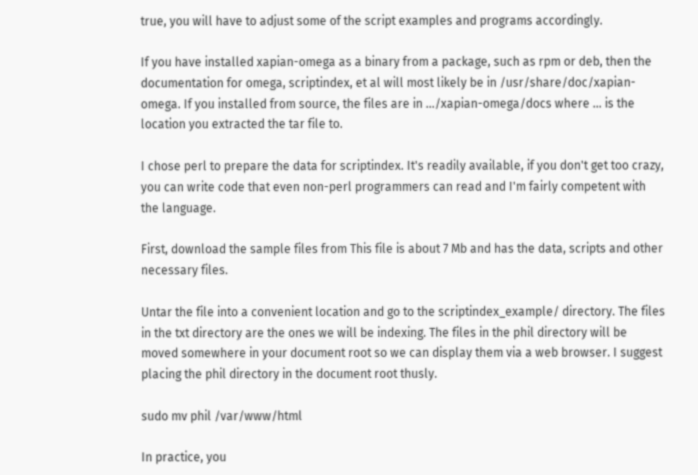true, you will have to adjust some of the script examples and programs accordingly.

If you have installed xapian-omega as a binary from a package, such as rpm or deb, then the documentation for omega, scriptindex, et al will most likely be in /usr/share/doc/xapian-omega. If you installed from source, the files are in .../xapian-omega/docs where ... is the location you extracted the tar file to.

I chose perl to prepare the data for scriptindex. It's readily available, if you don't get too crazy, you can write code that even non-perl programmers can read and I'm fairly competent with the language.

First, download the sample files from This file is about 7 Mb and has the data, scripts and other necessary files.

Untar the file into a convenient location and go to the scriptindex_example/ directory. The files in the txt directory are the ones we will be indexing. The files in the phil directory will be moved somewhere in your document root so we can display them via a web browser. I suggest placing the phil directory in the document root thusly.

sudo mv phil /var/www/html

In practice, you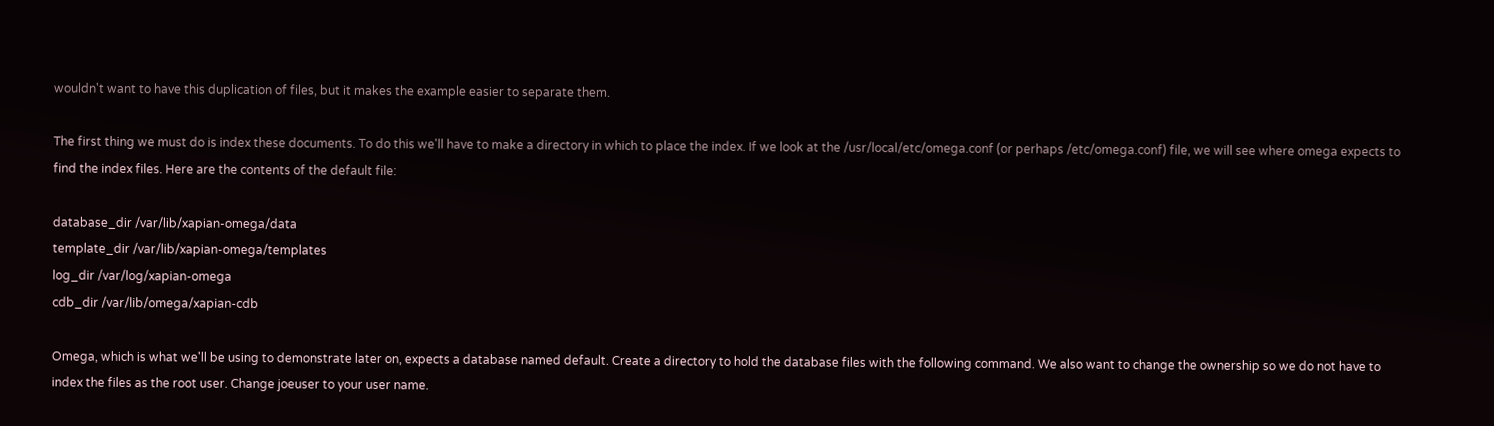wouldn't want to have this duplication of files, but it makes the example easier to separate them.

The first thing we must do is index these documents. To do this we'll have to make a directory in which to place the index. If we look at the /usr/local/etc/omega.conf (or perhaps /etc/omega.conf) file, we will see where omega expects to find the index files. Here are the contents of the default file:

database_dir /var/lib/xapian-omega/data
template_dir /var/lib/xapian-omega/templates
log_dir /var/log/xapian-omega
cdb_dir /var/lib/omega/xapian-cdb

Omega, which is what we'll be using to demonstrate later on, expects a database named default. Create a directory to hold the database files with the following command. We also want to change the ownership so we do not have to index the files as the root user. Change joeuser to your user name.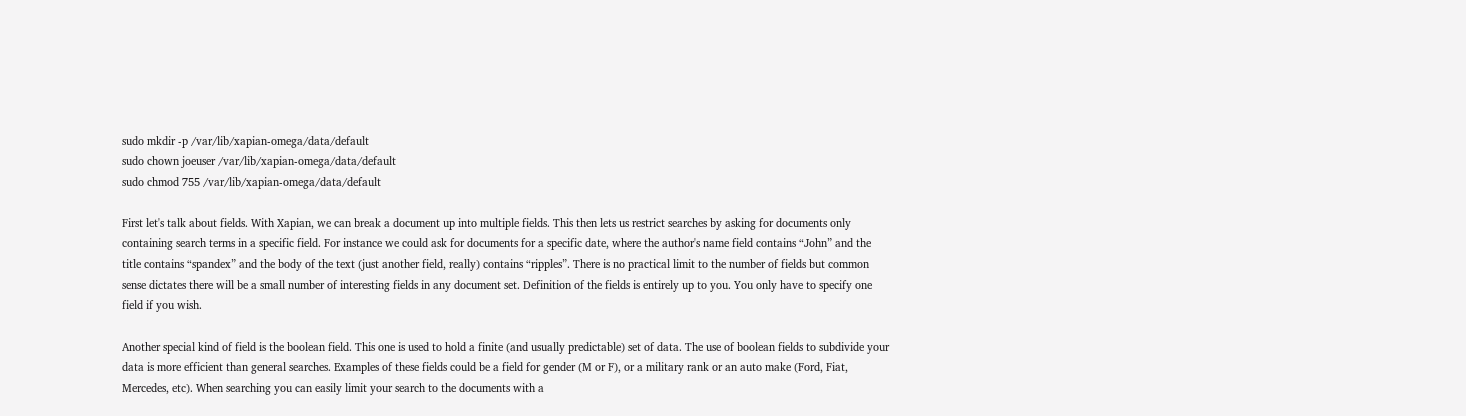sudo mkdir -p /var/lib/xapian-omega/data/default
sudo chown joeuser /var/lib/xapian-omega/data/default
sudo chmod 755 /var/lib/xapian-omega/data/default

First let's talk about fields. With Xapian, we can break a document up into multiple fields. This then lets us restrict searches by asking for documents only containing search terms in a specific field. For instance we could ask for documents for a specific date, where the author's name field contains “John” and the title contains “spandex” and the body of the text (just another field, really) contains “ripples”. There is no practical limit to the number of fields but common sense dictates there will be a small number of interesting fields in any document set. Definition of the fields is entirely up to you. You only have to specify one field if you wish.

Another special kind of field is the boolean field. This one is used to hold a finite (and usually predictable) set of data. The use of boolean fields to subdivide your data is more efficient than general searches. Examples of these fields could be a field for gender (M or F), or a military rank or an auto make (Ford, Fiat, Mercedes, etc). When searching you can easily limit your search to the documents with a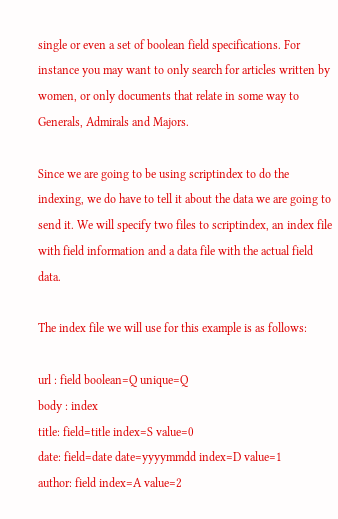single or even a set of boolean field specifications. For instance you may want to only search for articles written by women, or only documents that relate in some way to Generals, Admirals and Majors.

Since we are going to be using scriptindex to do the indexing, we do have to tell it about the data we are going to send it. We will specify two files to scriptindex, an index file with field information and a data file with the actual field data.

The index file we will use for this example is as follows:

url : field boolean=Q unique=Q
body : index
title: field=title index=S value=0
date: field=date date=yyyymmdd index=D value=1
author: field index=A value=2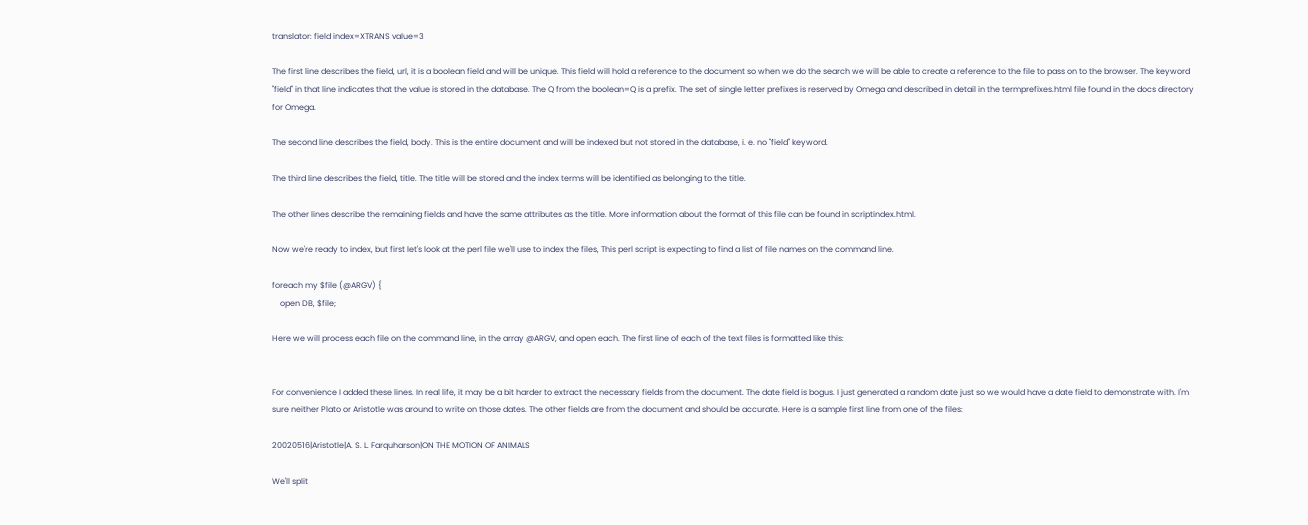translator: field index=XTRANS value=3

The first line describes the field, url, it is a boolean field and will be unique. This field will hold a reference to the document so when we do the search we will be able to create a reference to the file to pass on to the browser. The keyword "field" in that line indicates that the value is stored in the database. The Q from the boolean=Q is a prefix. The set of single letter prefixes is reserved by Omega and described in detail in the termprefixes.html file found in the docs directory for Omega.

The second line describes the field, body. This is the entire document and will be indexed but not stored in the database, i. e. no "field" keyword.

The third line describes the field, title. The title will be stored and the index terms will be identified as belonging to the title.

The other lines describe the remaining fields and have the same attributes as the title. More information about the format of this file can be found in scriptindex.html.

Now we're ready to index, but first let's look at the perl file we'll use to index the files, This perl script is expecting to find a list of file names on the command line.

foreach my $file (@ARGV) {
    open DB, $file;

Here we will process each file on the command line, in the array @ARGV, and open each. The first line of each of the text files is formatted like this:


For convenience I added these lines. In real life, it may be a bit harder to extract the necessary fields from the document. The date field is bogus. I just generated a random date just so we would have a date field to demonstrate with. I'm sure neither Plato or Aristotle was around to write on those dates. The other fields are from the document and should be accurate. Here is a sample first line from one of the files:

20020516|Aristotle|A. S. L. Farquharson|ON THE MOTION OF ANIMALS

We'll split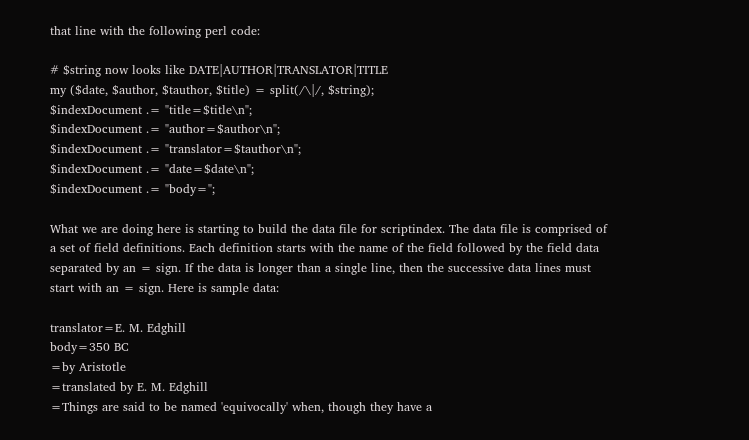that line with the following perl code:

# $string now looks like DATE|AUTHOR|TRANSLATOR|TITLE
my ($date, $author, $tauthor, $title) = split(/\|/, $string);
$indexDocument .= "title=$title\n";
$indexDocument .= "author=$author\n";
$indexDocument .= "translator=$tauthor\n";
$indexDocument .= "date=$date\n";
$indexDocument .= "body=";

What we are doing here is starting to build the data file for scriptindex. The data file is comprised of a set of field definitions. Each definition starts with the name of the field followed by the field data separated by an = sign. If the data is longer than a single line, then the successive data lines must start with an = sign. Here is sample data:

translator=E. M. Edghill
body=350 BC
=by Aristotle
=translated by E. M. Edghill
=Things are said to be named 'equivocally' when, though they have a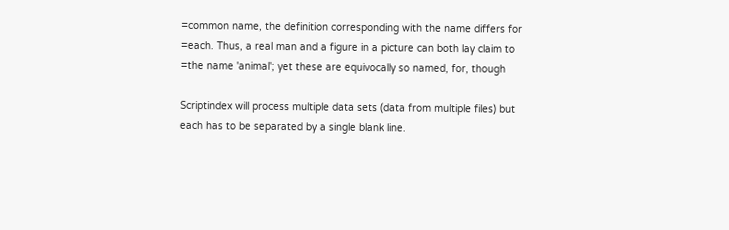=common name, the definition corresponding with the name differs for
=each. Thus, a real man and a figure in a picture can both lay claim to
=the name 'animal'; yet these are equivocally so named, for, though

Scriptindex will process multiple data sets (data from multiple files) but each has to be separated by a single blank line.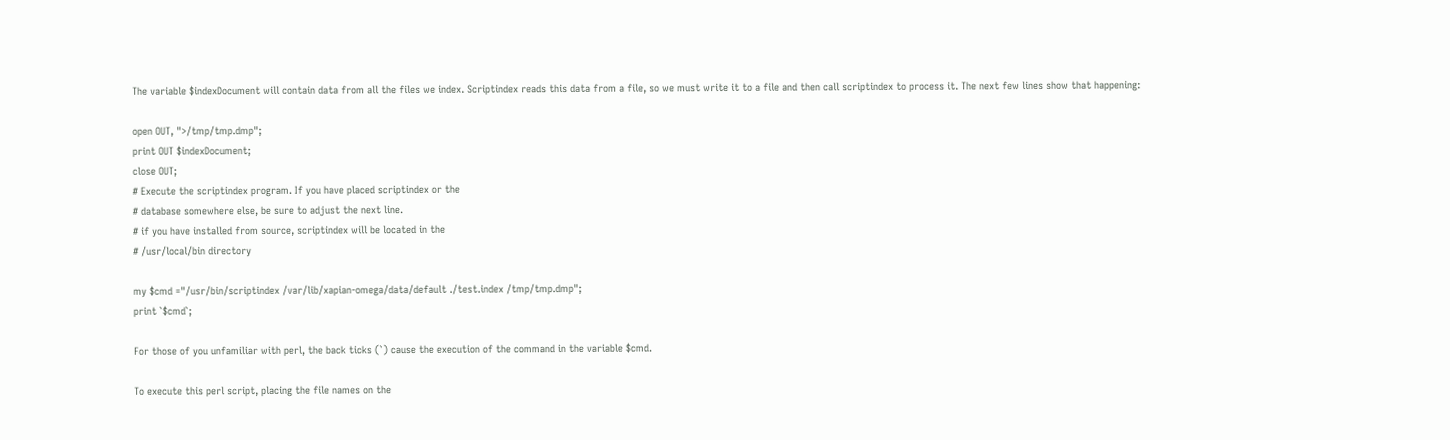The variable $indexDocument will contain data from all the files we index. Scriptindex reads this data from a file, so we must write it to a file and then call scriptindex to process it. The next few lines show that happening:

open OUT, ">/tmp/tmp.dmp";
print OUT $indexDocument;
close OUT;
# Execute the scriptindex program. If you have placed scriptindex or the
# database somewhere else, be sure to adjust the next line.
# if you have installed from source, scriptindex will be located in the
# /usr/local/bin directory

my $cmd ="/usr/bin/scriptindex /var/lib/xapian-omega/data/default ./test.index /tmp/tmp.dmp";
print `$cmd`;

For those of you unfamiliar with perl, the back ticks (`) cause the execution of the command in the variable $cmd.

To execute this perl script, placing the file names on the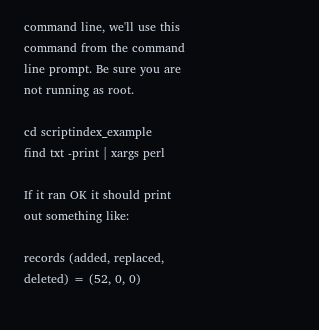command line, we'll use this command from the command line prompt. Be sure you are not running as root.

cd scriptindex_example
find txt -print | xargs perl

If it ran OK it should print out something like:

records (added, replaced, deleted) = (52, 0, 0)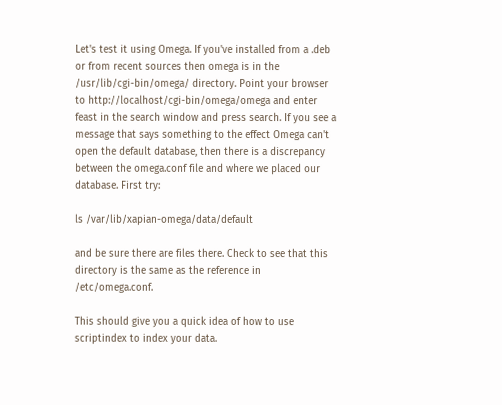Let's test it using Omega. If you've installed from a .deb or from recent sources then omega is in the /usr/lib/cgi-bin/omega/ directory. Point your browser to http://localhost/cgi-bin/omega/omega and enter feast in the search window and press search. If you see a message that says something to the effect Omega can't open the default database, then there is a discrepancy between the omega.conf file and where we placed our database. First try:

ls /var/lib/xapian-omega/data/default

and be sure there are files there. Check to see that this directory is the same as the reference in /etc/omega.conf.

This should give you a quick idea of how to use scriptindex to index your data.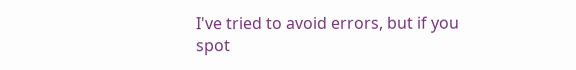I've tried to avoid errors, but if you spot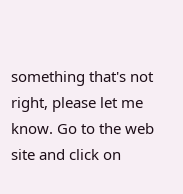something that's not right, please let me know. Go to the web site and click on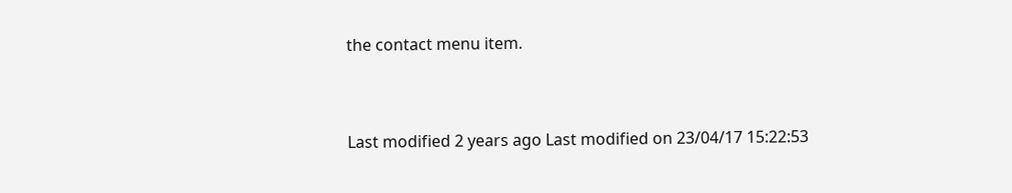the contact menu item.


Last modified 2 years ago Last modified on 23/04/17 15:22:53